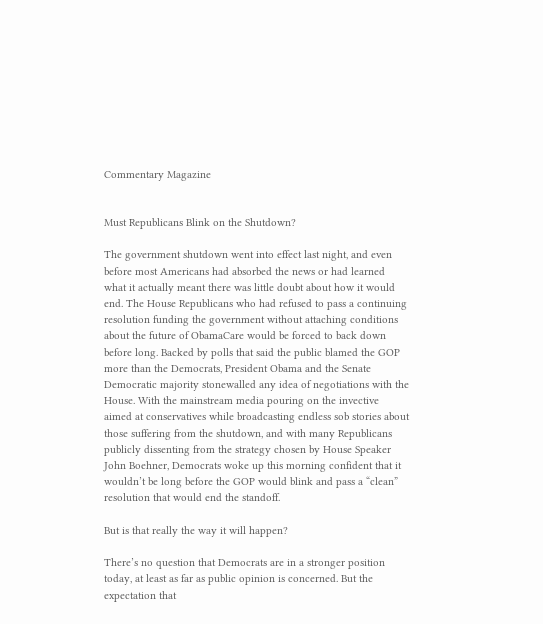Commentary Magazine


Must Republicans Blink on the Shutdown?

The government shutdown went into effect last night, and even before most Americans had absorbed the news or had learned what it actually meant there was little doubt about how it would end. The House Republicans who had refused to pass a continuing resolution funding the government without attaching conditions about the future of ObamaCare would be forced to back down before long. Backed by polls that said the public blamed the GOP more than the Democrats, President Obama and the Senate Democratic majority stonewalled any idea of negotiations with the House. With the mainstream media pouring on the invective aimed at conservatives while broadcasting endless sob stories about those suffering from the shutdown, and with many Republicans publicly dissenting from the strategy chosen by House Speaker John Boehner, Democrats woke up this morning confident that it wouldn’t be long before the GOP would blink and pass a “clean” resolution that would end the standoff.

But is that really the way it will happen?

There’s no question that Democrats are in a stronger position today, at least as far as public opinion is concerned. But the expectation that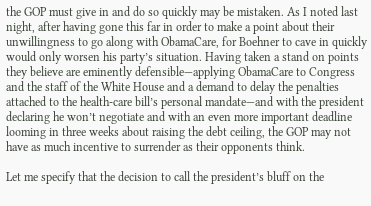the GOP must give in and do so quickly may be mistaken. As I noted last night, after having gone this far in order to make a point about their unwillingness to go along with ObamaCare, for Boehner to cave in quickly would only worsen his party’s situation. Having taken a stand on points they believe are eminently defensible—applying ObamaCare to Congress and the staff of the White House and a demand to delay the penalties attached to the health-care bill’s personal mandate—and with the president declaring he won’t negotiate and with an even more important deadline looming in three weeks about raising the debt ceiling, the GOP may not have as much incentive to surrender as their opponents think.

Let me specify that the decision to call the president’s bluff on the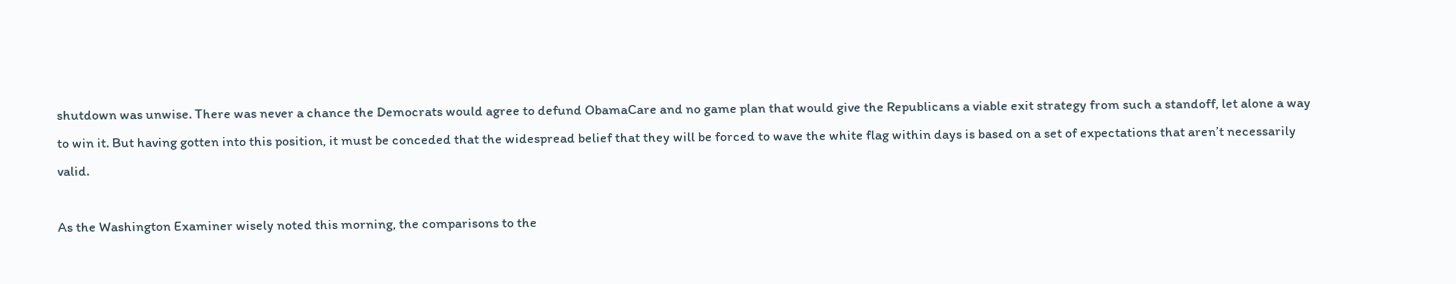shutdown was unwise. There was never a chance the Democrats would agree to defund ObamaCare and no game plan that would give the Republicans a viable exit strategy from such a standoff, let alone a way to win it. But having gotten into this position, it must be conceded that the widespread belief that they will be forced to wave the white flag within days is based on a set of expectations that aren’t necessarily valid.

As the Washington Examiner wisely noted this morning, the comparisons to the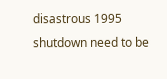disastrous 1995 shutdown need to be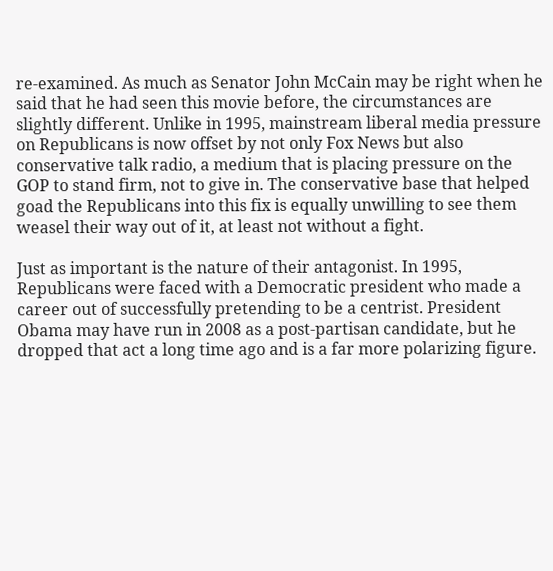re-examined. As much as Senator John McCain may be right when he said that he had seen this movie before, the circumstances are slightly different. Unlike in 1995, mainstream liberal media pressure on Republicans is now offset by not only Fox News but also conservative talk radio, a medium that is placing pressure on the GOP to stand firm, not to give in. The conservative base that helped goad the Republicans into this fix is equally unwilling to see them weasel their way out of it, at least not without a fight.

Just as important is the nature of their antagonist. In 1995, Republicans were faced with a Democratic president who made a career out of successfully pretending to be a centrist. President Obama may have run in 2008 as a post-partisan candidate, but he dropped that act a long time ago and is a far more polarizing figure.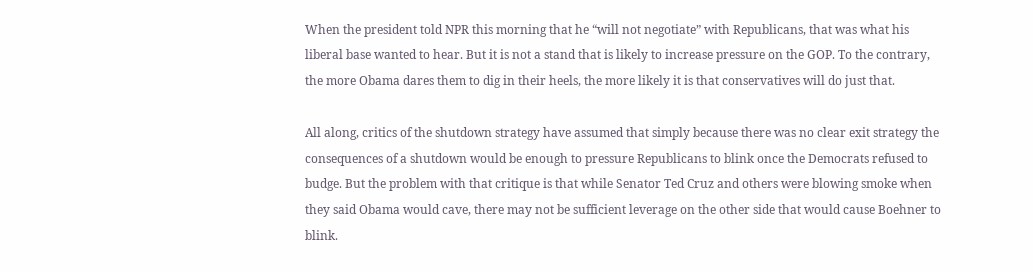When the president told NPR this morning that he “will not negotiate” with Republicans, that was what his liberal base wanted to hear. But it is not a stand that is likely to increase pressure on the GOP. To the contrary, the more Obama dares them to dig in their heels, the more likely it is that conservatives will do just that.

All along, critics of the shutdown strategy have assumed that simply because there was no clear exit strategy the consequences of a shutdown would be enough to pressure Republicans to blink once the Democrats refused to budge. But the problem with that critique is that while Senator Ted Cruz and others were blowing smoke when they said Obama would cave, there may not be sufficient leverage on the other side that would cause Boehner to blink.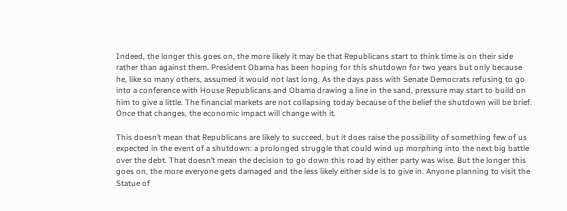Indeed, the longer this goes on, the more likely it may be that Republicans start to think time is on their side rather than against them. President Obama has been hoping for this shutdown for two years but only because he, like so many others, assumed it would not last long. As the days pass with Senate Democrats refusing to go into a conference with House Republicans and Obama drawing a line in the sand, pressure may start to build on him to give a little. The financial markets are not collapsing today because of the belief the shutdown will be brief. Once that changes, the economic impact will change with it.

This doesn’t mean that Republicans are likely to succeed, but it does raise the possibility of something few of us expected in the event of a shutdown: a prolonged struggle that could wind up morphing into the next big battle over the debt. That doesn’t mean the decision to go down this road by either party was wise. But the longer this goes on, the more everyone gets damaged and the less likely either side is to give in. Anyone planning to visit the Statue of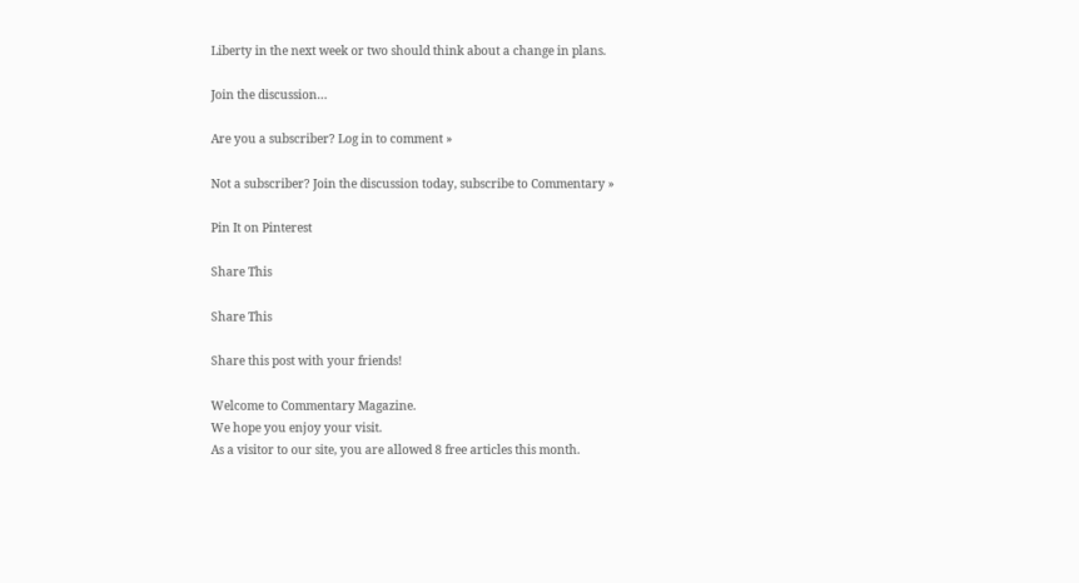Liberty in the next week or two should think about a change in plans.

Join the discussion…

Are you a subscriber? Log in to comment »

Not a subscriber? Join the discussion today, subscribe to Commentary »

Pin It on Pinterest

Share This

Share This

Share this post with your friends!

Welcome to Commentary Magazine.
We hope you enjoy your visit.
As a visitor to our site, you are allowed 8 free articles this month.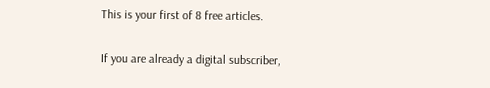This is your first of 8 free articles.

If you are already a digital subscriber,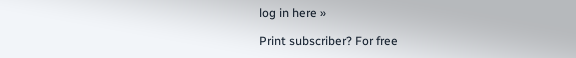log in here »

Print subscriber? For free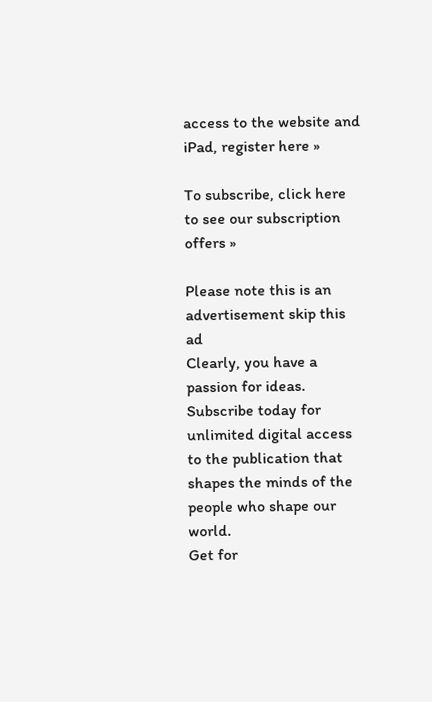access to the website and iPad, register here »

To subscribe, click here to see our subscription offers »

Please note this is an advertisement skip this ad
Clearly, you have a passion for ideas.
Subscribe today for unlimited digital access to the publication that shapes the minds of the people who shape our world.
Get for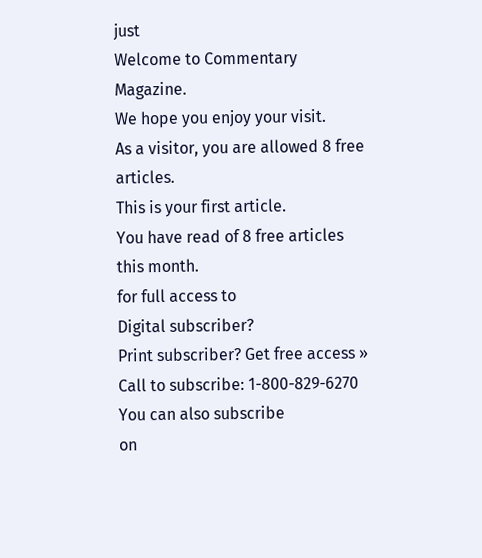just
Welcome to Commentary Magazine.
We hope you enjoy your visit.
As a visitor, you are allowed 8 free articles.
This is your first article.
You have read of 8 free articles this month.
for full access to
Digital subscriber?
Print subscriber? Get free access »
Call to subscribe: 1-800-829-6270
You can also subscribe
on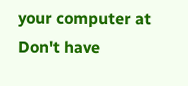your computer at
Don't have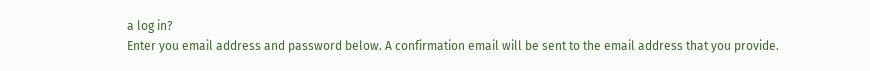a log in?
Enter you email address and password below. A confirmation email will be sent to the email address that you provide.